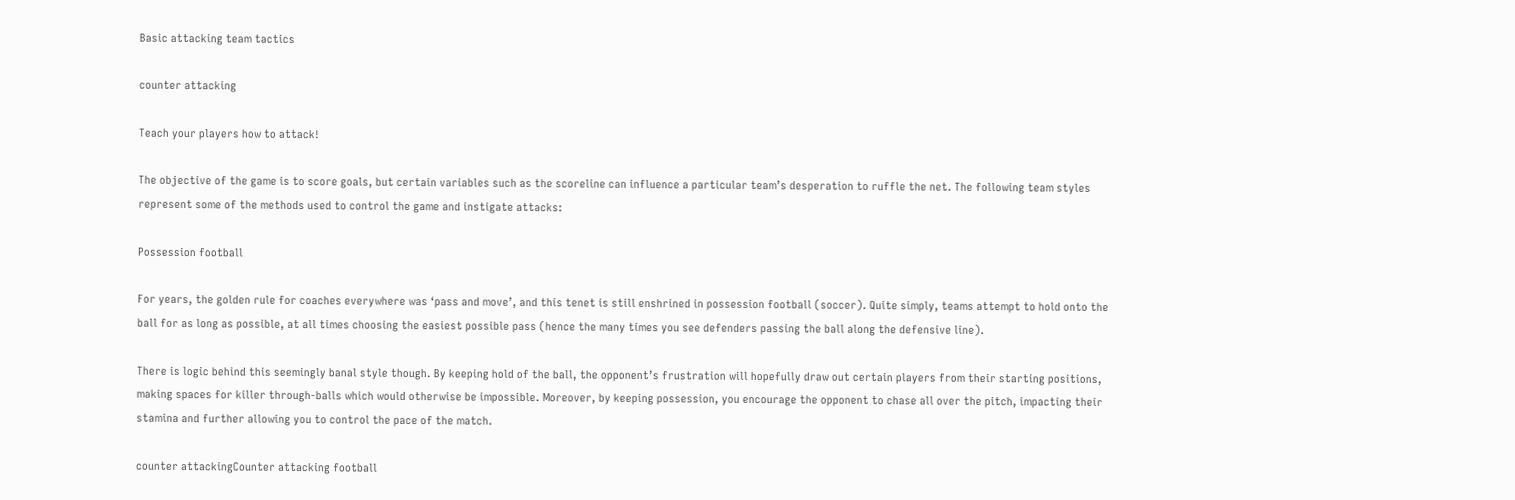Basic attacking team tactics

counter attacking

Teach your players how to attack!

The objective of the game is to score goals, but certain variables such as the scoreline can influence a particular team’s desperation to ruffle the net. The following team styles represent some of the methods used to control the game and instigate attacks:

Possession football

For years, the golden rule for coaches everywhere was ‘pass and move’, and this tenet is still enshrined in possession football (soccer). Quite simply, teams attempt to hold onto the ball for as long as possible, at all times choosing the easiest possible pass (hence the many times you see defenders passing the ball along the defensive line).

There is logic behind this seemingly banal style though. By keeping hold of the ball, the opponent’s frustration will hopefully draw out certain players from their starting positions, making spaces for killer through-balls which would otherwise be impossible. Moreover, by keeping possession, you encourage the opponent to chase all over the pitch, impacting their stamina and further allowing you to control the pace of the match.

counter attackingCounter attacking football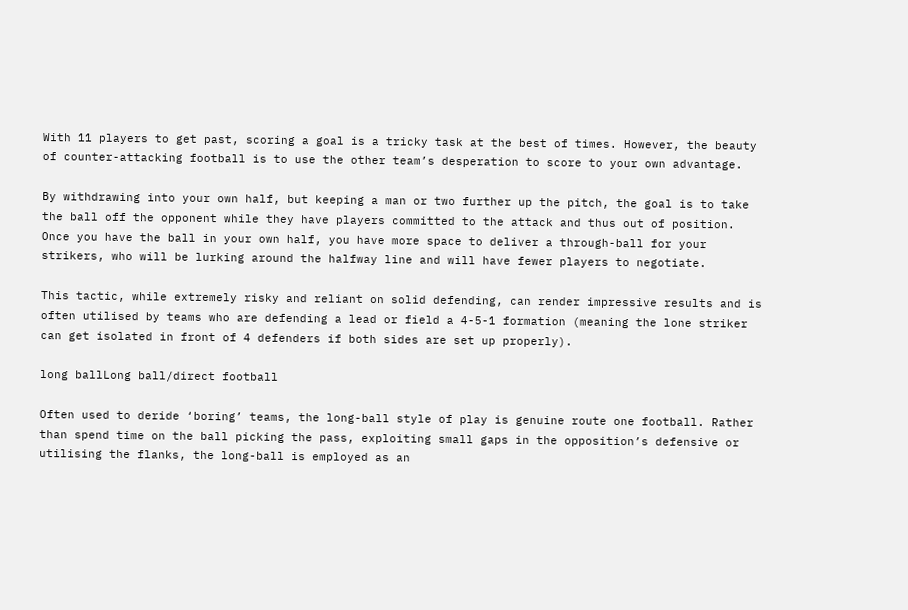With 11 players to get past, scoring a goal is a tricky task at the best of times. However, the beauty of counter-attacking football is to use the other team’s desperation to score to your own advantage.

By withdrawing into your own half, but keeping a man or two further up the pitch, the goal is to take the ball off the opponent while they have players committed to the attack and thus out of position. Once you have the ball in your own half, you have more space to deliver a through-ball for your strikers, who will be lurking around the halfway line and will have fewer players to negotiate.

This tactic, while extremely risky and reliant on solid defending, can render impressive results and is often utilised by teams who are defending a lead or field a 4-5-1 formation (meaning the lone striker can get isolated in front of 4 defenders if both sides are set up properly).

long ballLong ball/direct football

Often used to deride ‘boring’ teams, the long-ball style of play is genuine route one football. Rather than spend time on the ball picking the pass, exploiting small gaps in the opposition’s defensive or utilising the flanks, the long-ball is employed as an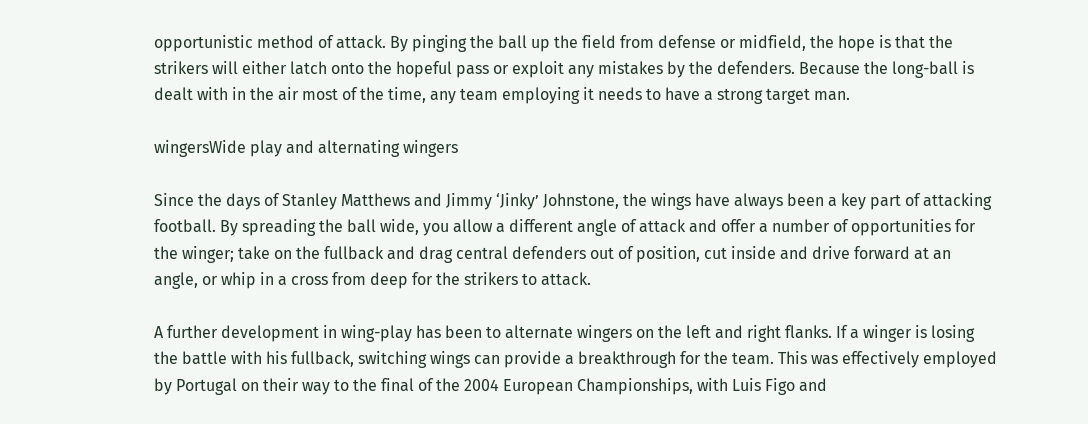opportunistic method of attack. By pinging the ball up the field from defense or midfield, the hope is that the strikers will either latch onto the hopeful pass or exploit any mistakes by the defenders. Because the long-ball is dealt with in the air most of the time, any team employing it needs to have a strong target man.

wingersWide play and alternating wingers

Since the days of Stanley Matthews and Jimmy ‘Jinky’ Johnstone, the wings have always been a key part of attacking football. By spreading the ball wide, you allow a different angle of attack and offer a number of opportunities for the winger; take on the fullback and drag central defenders out of position, cut inside and drive forward at an angle, or whip in a cross from deep for the strikers to attack.

A further development in wing-play has been to alternate wingers on the left and right flanks. If a winger is losing the battle with his fullback, switching wings can provide a breakthrough for the team. This was effectively employed by Portugal on their way to the final of the 2004 European Championships, with Luis Figo and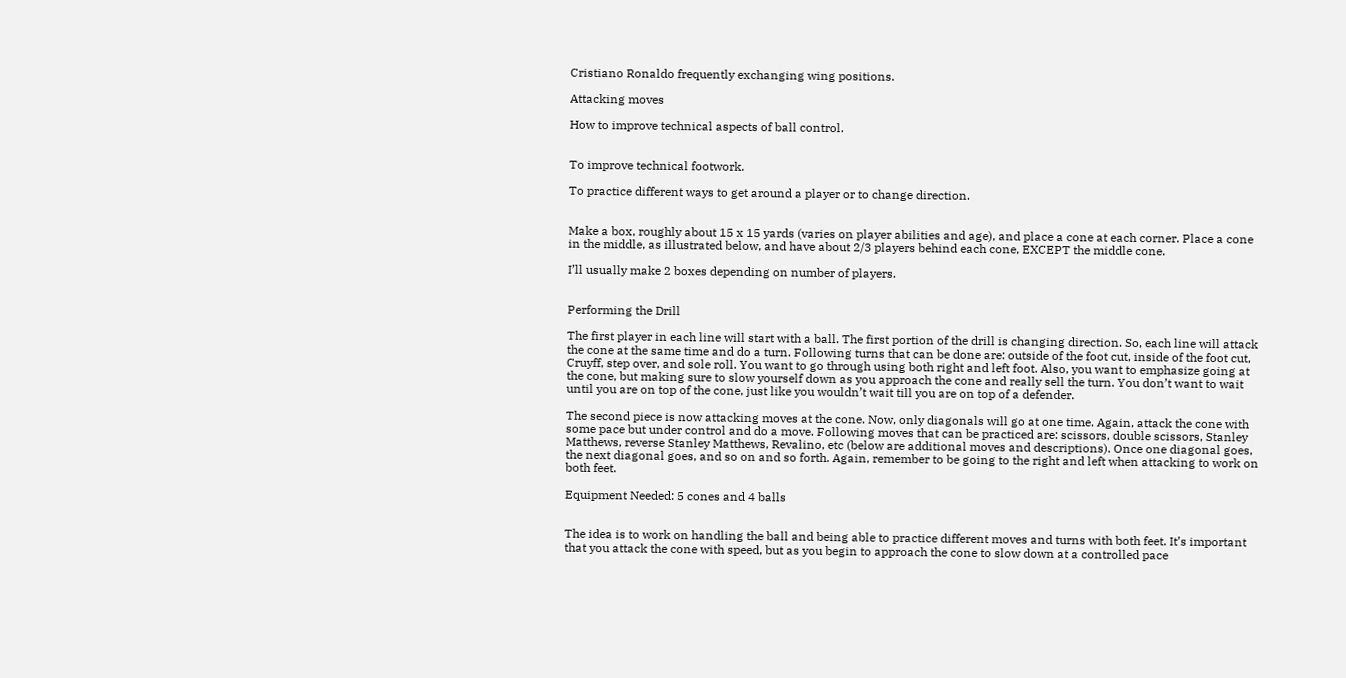Cristiano Ronaldo frequently exchanging wing positions.

Attacking moves

How to improve technical aspects of ball control.


To improve technical footwork.

To practice different ways to get around a player or to change direction.


Make a box, roughly about 15 x 15 yards (varies on player abilities and age), and place a cone at each corner. Place a cone in the middle, as illustrated below, and have about 2/3 players behind each cone, EXCEPT the middle cone.

I’ll usually make 2 boxes depending on number of players.


Performing the Drill

The first player in each line will start with a ball. The first portion of the drill is changing direction. So, each line will attack the cone at the same time and do a turn. Following turns that can be done are: outside of the foot cut, inside of the foot cut, Cruyff, step over, and sole roll. You want to go through using both right and left foot. Also, you want to emphasize going at the cone, but making sure to slow yourself down as you approach the cone and really sell the turn. You don’t want to wait until you are on top of the cone, just like you wouldn’t wait till you are on top of a defender.

The second piece is now attacking moves at the cone. Now, only diagonals will go at one time. Again, attack the cone with some pace but under control and do a move. Following moves that can be practiced are: scissors, double scissors, Stanley Matthews, reverse Stanley Matthews, Revalino, etc (below are additional moves and descriptions). Once one diagonal goes, the next diagonal goes, and so on and so forth. Again, remember to be going to the right and left when attacking to work on both feet.

Equipment Needed: 5 cones and 4 balls


The idea is to work on handling the ball and being able to practice different moves and turns with both feet. It’s important that you attack the cone with speed, but as you begin to approach the cone to slow down at a controlled pace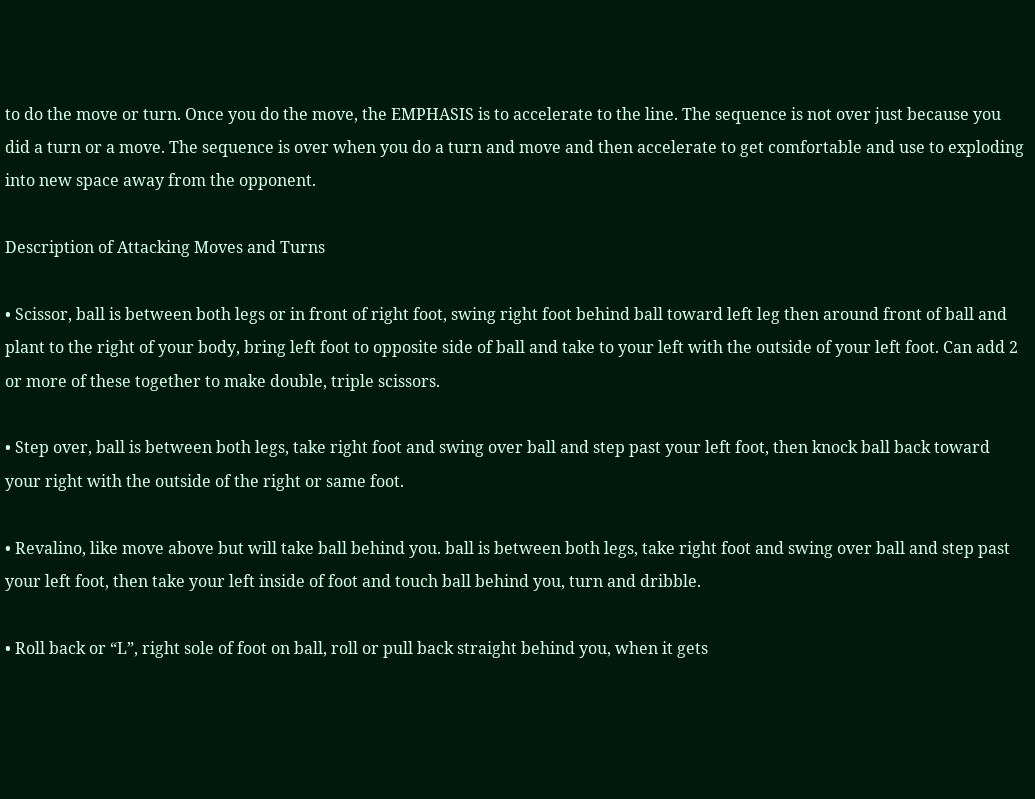to do the move or turn. Once you do the move, the EMPHASIS is to accelerate to the line. The sequence is not over just because you did a turn or a move. The sequence is over when you do a turn and move and then accelerate to get comfortable and use to exploding into new space away from the opponent.

Description of Attacking Moves and Turns

• Scissor, ball is between both legs or in front of right foot, swing right foot behind ball toward left leg then around front of ball and plant to the right of your body, bring left foot to opposite side of ball and take to your left with the outside of your left foot. Can add 2 or more of these together to make double, triple scissors.

• Step over, ball is between both legs, take right foot and swing over ball and step past your left foot, then knock ball back toward your right with the outside of the right or same foot.

• Revalino, like move above but will take ball behind you. ball is between both legs, take right foot and swing over ball and step past your left foot, then take your left inside of foot and touch ball behind you, turn and dribble.

• Roll back or “L”, right sole of foot on ball, roll or pull back straight behind you, when it gets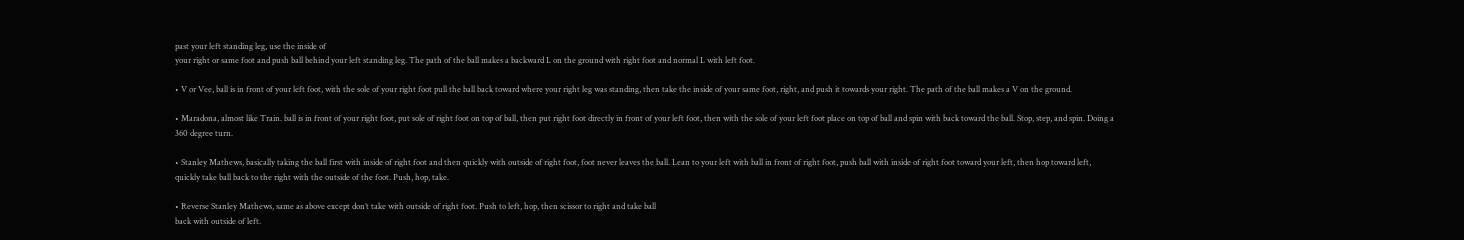past your left standing leg, use the inside of
your right or same foot and push ball behind your left standing leg. The path of the ball makes a backward L on the ground with right foot and normal L with left foot.

• V or Vee, ball is in front of your left foot, with the sole of your right foot pull the ball back toward where your right leg was standing, then take the inside of your same foot, right, and push it towards your right. The path of the ball makes a V on the ground.

• Maradona, almost like Train. ball is in front of your right foot, put sole of right foot on top of ball, then put right foot directly in front of your left foot, then with the sole of your left foot place on top of ball and spin with back toward the ball. Stop, step, and spin. Doing a 360 degree turn.

• Stanley Mathews, basically taking the ball first with inside of right foot and then quickly with outside of right foot, foot never leaves the ball. Lean to your left with ball in front of right foot, push ball with inside of right foot toward your left, then hop toward left, quickly take ball back to the right with the outside of the foot. Push, hop, take.

• Reverse Stanley Mathews, same as above except don’t take with outside of right foot. Push to left, hop, then scissor to right and take ball
back with outside of left.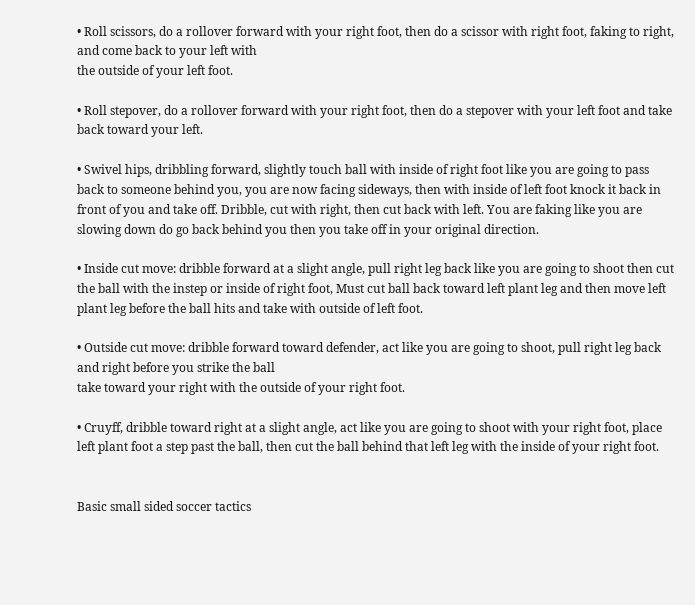• Roll scissors, do a rollover forward with your right foot, then do a scissor with right foot, faking to right, and come back to your left with
the outside of your left foot.

• Roll stepover, do a rollover forward with your right foot, then do a stepover with your left foot and take back toward your left.

• Swivel hips, dribbling forward, slightly touch ball with inside of right foot like you are going to pass back to someone behind you, you are now facing sideways, then with inside of left foot knock it back in front of you and take off. Dribble, cut with right, then cut back with left. You are faking like you are slowing down do go back behind you then you take off in your original direction.

• Inside cut move: dribble forward at a slight angle, pull right leg back like you are going to shoot then cut the ball with the instep or inside of right foot, Must cut ball back toward left plant leg and then move left plant leg before the ball hits and take with outside of left foot.

• Outside cut move: dribble forward toward defender, act like you are going to shoot, pull right leg back and right before you strike the ball
take toward your right with the outside of your right foot.

• Cruyff, dribble toward right at a slight angle, act like you are going to shoot with your right foot, place left plant foot a step past the ball, then cut the ball behind that left leg with the inside of your right foot.


Basic small sided soccer tactics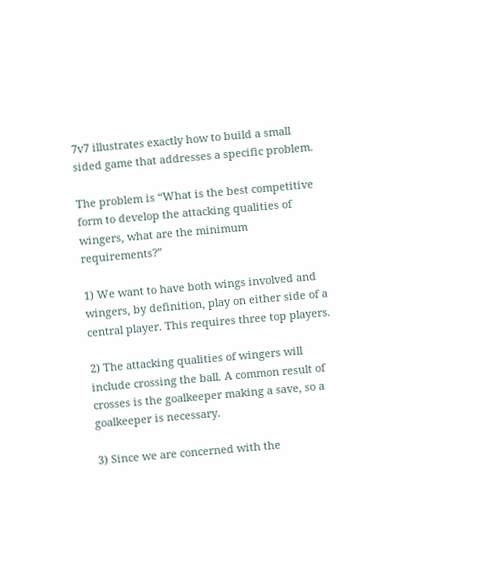7v7 illustrates exactly how to build a small sided game that addresses a specific problem.

The problem is “What is the best competitive form to develop the attacking qualities of wingers, what are the minimum requirements?”

1) We want to have both wings involved and wingers, by definition, play on either side of a central player. This requires three top players.

2) The attacking qualities of wingers will include crossing the ball. A common result of crosses is the goalkeeper making a save, so a goalkeeper is necessary.

3) Since we are concerned with the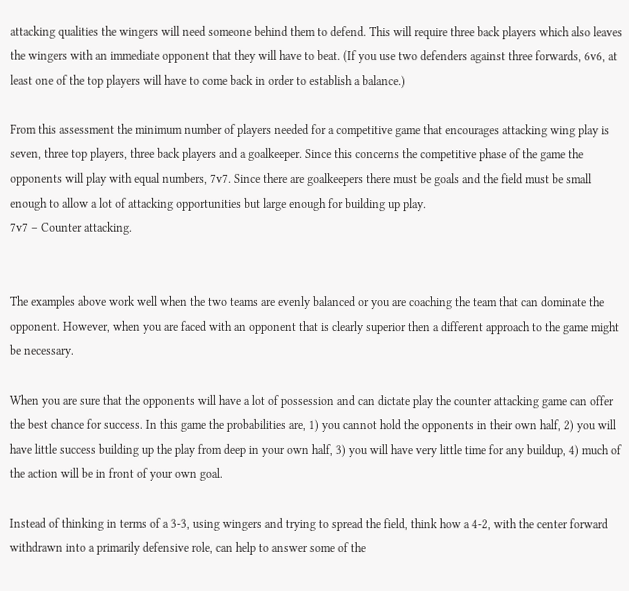attacking qualities the wingers will need someone behind them to defend. This will require three back players which also leaves the wingers with an immediate opponent that they will have to beat. (If you use two defenders against three forwards, 6v6, at least one of the top players will have to come back in order to establish a balance.)

From this assessment the minimum number of players needed for a competitive game that encourages attacking wing play is seven, three top players, three back players and a goalkeeper. Since this concerns the competitive phase of the game the opponents will play with equal numbers, 7v7. Since there are goalkeepers there must be goals and the field must be small enough to allow a lot of attacking opportunities but large enough for building up play.
7v7 – Counter attacking.


The examples above work well when the two teams are evenly balanced or you are coaching the team that can dominate the opponent. However, when you are faced with an opponent that is clearly superior then a different approach to the game might be necessary.

When you are sure that the opponents will have a lot of possession and can dictate play the counter attacking game can offer the best chance for success. In this game the probabilities are, 1) you cannot hold the opponents in their own half, 2) you will have little success building up the play from deep in your own half, 3) you will have very little time for any buildup, 4) much of the action will be in front of your own goal.

Instead of thinking in terms of a 3-3, using wingers and trying to spread the field, think how a 4-2, with the center forward withdrawn into a primarily defensive role, can help to answer some of the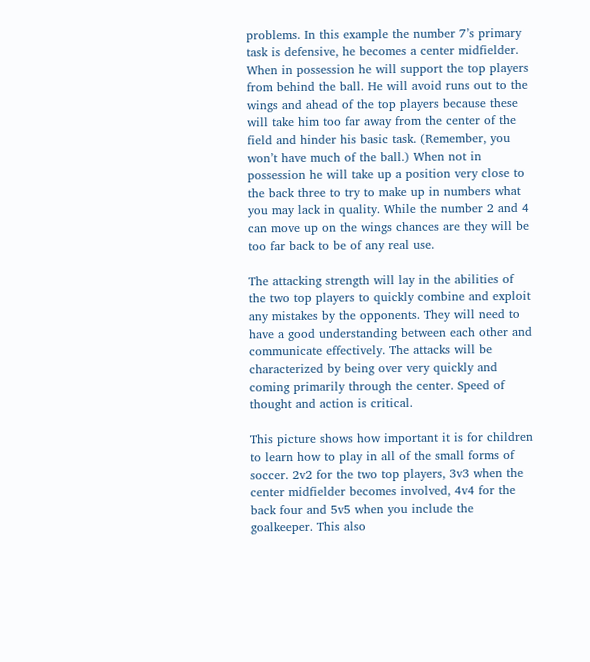problems. In this example the number 7’s primary task is defensive, he becomes a center midfielder. When in possession he will support the top players from behind the ball. He will avoid runs out to the wings and ahead of the top players because these will take him too far away from the center of the field and hinder his basic task. (Remember, you won’t have much of the ball.) When not in possession he will take up a position very close to the back three to try to make up in numbers what you may lack in quality. While the number 2 and 4 can move up on the wings chances are they will be too far back to be of any real use.

The attacking strength will lay in the abilities of the two top players to quickly combine and exploit any mistakes by the opponents. They will need to have a good understanding between each other and communicate effectively. The attacks will be characterized by being over very quickly and coming primarily through the center. Speed of thought and action is critical.

This picture shows how important it is for children to learn how to play in all of the small forms of soccer. 2v2 for the two top players, 3v3 when the center midfielder becomes involved, 4v4 for the back four and 5v5 when you include the goalkeeper. This also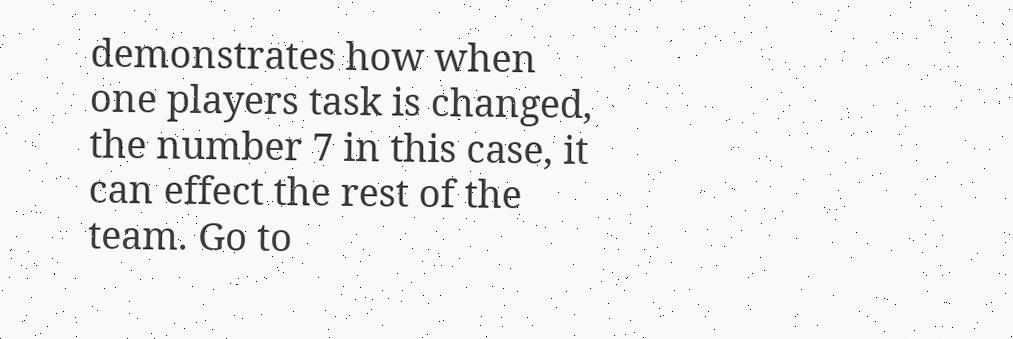demonstrates how when one players task is changed, the number 7 in this case, it can effect the rest of the team. Go to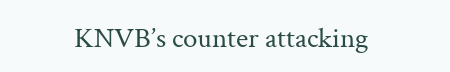KNVB’s counter attacking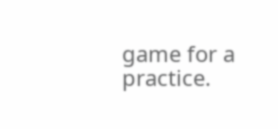game for a practice.